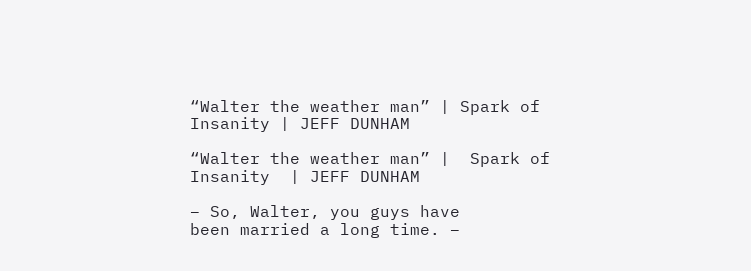“Walter the weather man” | Spark of Insanity | JEFF DUNHAM

“Walter the weather man” |  Spark of Insanity  | JEFF DUNHAM

– So, Walter, you guys have
been married a long time. –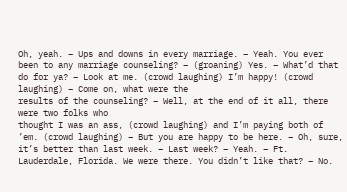Oh, yeah. – Ups and downs in every marriage. – Yeah. You ever been to any marriage counseling? – (groaning) Yes. – What’d that do for ya? – Look at me. (crowd laughing) I’m happy! (crowd laughing) – Come on, what were the
results of the counseling? – Well, at the end of it all, there were two folks who
thought I was an ass, (crowd laughing) and I’m paying both of ’em. (crowd laughing) – But you are happy to be here. – Oh, sure, it’s better than last week. – Last week? – Yeah. – Ft. Lauderdale, Florida. We were there. You didn’t like that? – No.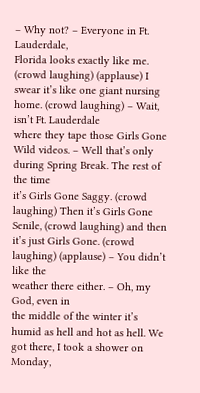– Why not? – Everyone in Ft. Lauderdale,
Florida looks exactly like me. (crowd laughing) (applause) I swear it’s like one giant nursing home. (crowd laughing) – Wait, isn’t Ft. Lauderdale
where they tape those Girls Gone Wild videos. – Well that’s only during Spring Break. The rest of the time
it’s Girls Gone Saggy. (crowd laughing) Then it’s Girls Gone Senile, (crowd laughing) and then it’s just Girls Gone. (crowd laughing) (applause) – You didn’t like the
weather there either. – Oh, my God, even in
the middle of the winter it’s humid as hell and hot as hell. We got there, I took a shower on Monday,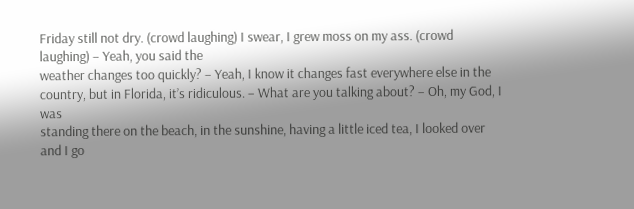Friday still not dry. (crowd laughing) I swear, I grew moss on my ass. (crowd laughing) – Yeah, you said the
weather changes too quickly? – Yeah, I know it changes fast everywhere else in the country, but in Florida, it’s ridiculous. – What are you talking about? – Oh, my God, I was
standing there on the beach, in the sunshine, having a little iced tea, I looked over and I go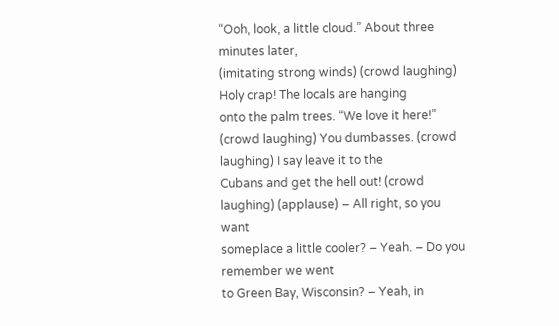“Ooh, look, a little cloud.” About three minutes later,
(imitating strong winds) (crowd laughing) Holy crap! The locals are hanging
onto the palm trees. “We love it here!” (crowd laughing) You dumbasses. (crowd laughing) I say leave it to the
Cubans and get the hell out! (crowd laughing) (applause) – All right, so you want
someplace a little cooler? – Yeah. – Do you remember we went
to Green Bay, Wisconsin? – Yeah, in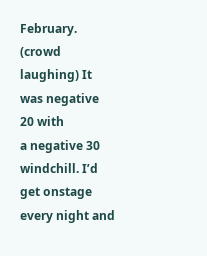February. (crowd laughing) It was negative 20 with
a negative 30 windchill. I’d get onstage every night and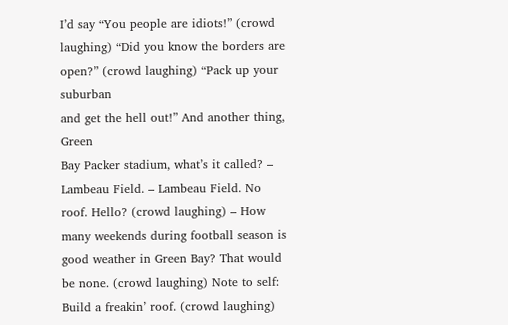I’d say “You people are idiots!” (crowd laughing) “Did you know the borders are open?” (crowd laughing) “Pack up your suburban
and get the hell out!” And another thing, Green
Bay Packer stadium, what’s it called? – Lambeau Field. – Lambeau Field. No roof. Hello? (crowd laughing) – How many weekends during football season is good weather in Green Bay? That would be none. (crowd laughing) Note to self: Build a freakin’ roof. (crowd laughing)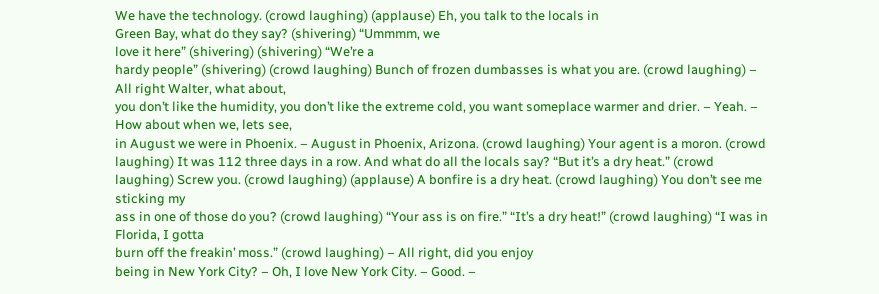We have the technology. (crowd laughing) (applause) Eh, you talk to the locals in
Green Bay, what do they say? (shivering) “Ummmm, we
love it here” (shivering) (shivering) “We’re a
hardy people” (shivering) (crowd laughing) Bunch of frozen dumbasses is what you are. (crowd laughing) – All right Walter, what about,
you don’t like the humidity, you don’t like the extreme cold, you want someplace warmer and drier. – Yeah. – How about when we, lets see,
in August we were in Phoenix. – August in Phoenix, Arizona. (crowd laughing) Your agent is a moron. (crowd laughing) It was 112 three days in a row. And what do all the locals say? “But it’s a dry heat.” (crowd laughing) Screw you. (crowd laughing) (applause) A bonfire is a dry heat. (crowd laughing) You don’t see me sticking my
ass in one of those do you? (crowd laughing) “Your ass is on fire.” “It’s a dry heat!” (crowd laughing) “I was in Florida, I gotta
burn off the freakin’ moss.” (crowd laughing) – All right, did you enjoy
being in New York City? – Oh, I love New York City. – Good. –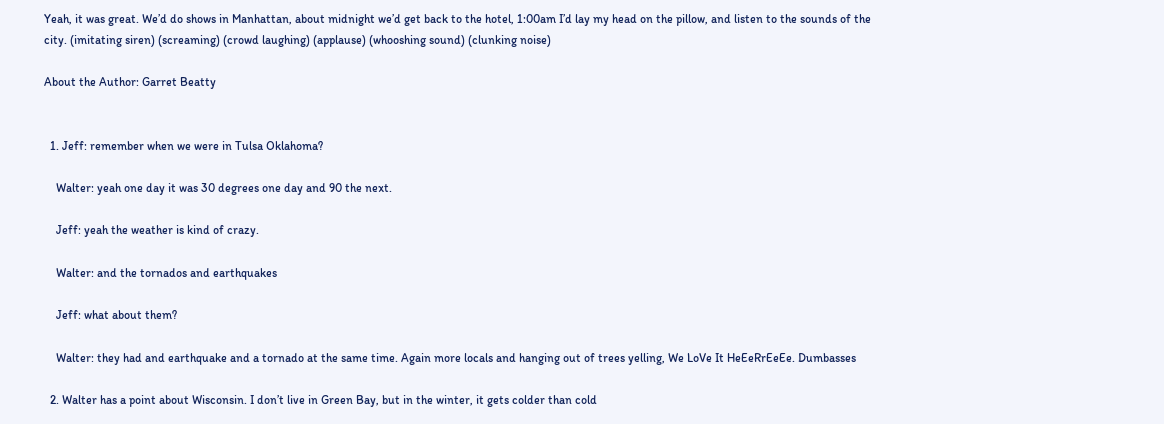Yeah, it was great. We’d do shows in Manhattan, about midnight we’d get back to the hotel, 1:00am I’d lay my head on the pillow, and listen to the sounds of the city. (imitating siren) (screaming) (crowd laughing) (applause) (whooshing sound) (clunking noise)

About the Author: Garret Beatty


  1. Jeff: remember when we were in Tulsa Oklahoma?

    Walter: yeah one day it was 30 degrees one day and 90 the next.

    Jeff: yeah the weather is kind of crazy.

    Walter: and the tornados and earthquakes

    Jeff: what about them?

    Walter: they had and earthquake and a tornado at the same time. Again more locals and hanging out of trees yelling, We LoVe It HeEeRrEeEe. Dumbasses

  2. Walter has a point about Wisconsin. I don’t live in Green Bay, but in the winter, it gets colder than cold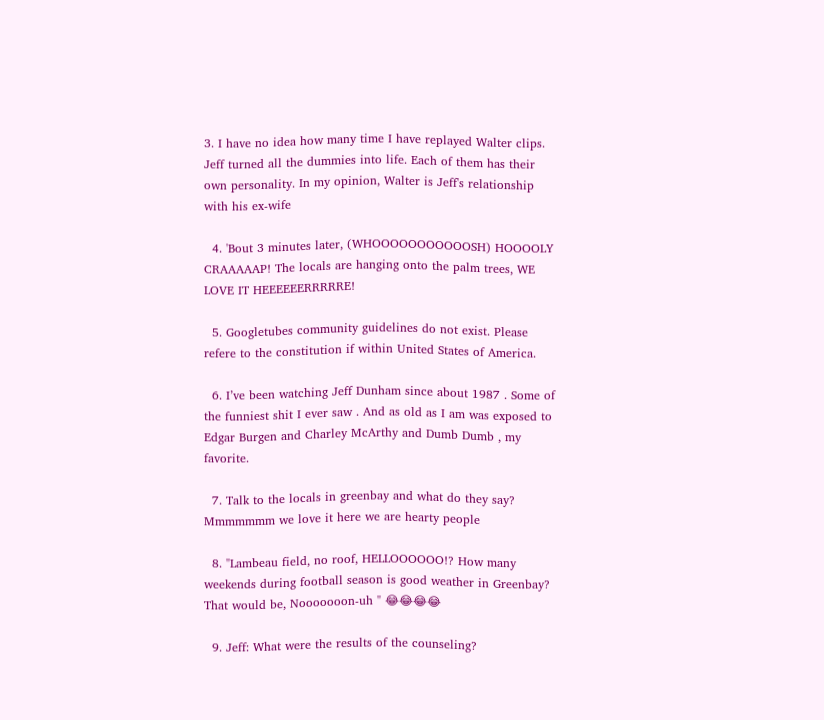3. I have no idea how many time I have replayed Walter clips. Jeff turned all the dummies into life. Each of them has their own personality. In my opinion, Walter is Jeff's relationship with his ex-wife

  4. 'Bout 3 minutes later, (WHOOOOOOOOOOOSH) HOOOOLY CRAAAAAP! The locals are hanging onto the palm trees, WE LOVE IT HEEEEEERRRRRE!

  5. Googletubes community guidelines do not exist. Please refere to the constitution if within United States of America.

  6. I’ve been watching Jeff Dunham since about 1987 . Some of the funniest shit I ever saw . And as old as I am was exposed to Edgar Burgen and Charley McArthy and Dumb Dumb , my favorite.

  7. Talk to the locals in greenbay and what do they say? Mmmmmmm we love it here we are hearty people

  8. "Lambeau field, no roof, HELLOOOOOO!? How many weekends during football season is good weather in Greenbay? That would be, Nooooooon-uh " 😂😂😂😂

  9. Jeff: What were the results of the counseling?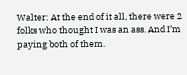Walter: At the end of it all, there were 2 folks who thought I was an ass. And I’m paying both of them.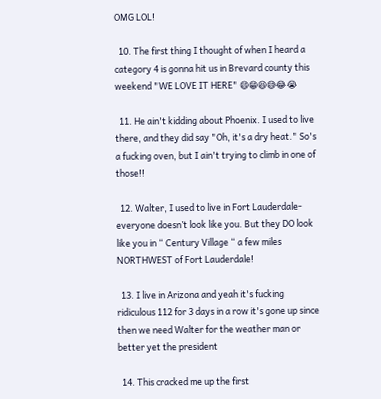OMG LOL!

  10. The first thing I thought of when I heard a category 4 is gonna hit us in Brevard county this weekend "WE LOVE IT HERE" 😄😁😆😅😂😭

  11. He ain't kidding about Phoenix. I used to live there, and they did say "Oh, it's a dry heat." So's a fucking oven, but I ain't trying to climb in one of those!!

  12. Walter, I used to live in Fort Lauderdale-everyone doesn’t look like you. But they DO look like you in “ Century Village “ a few miles NORTHWEST of Fort Lauderdale!

  13. I live in Arizona and yeah it's fucking ridiculous 112 for 3 days in a row it's gone up since then we need Walter for the weather man or better yet the president

  14. This cracked me up the first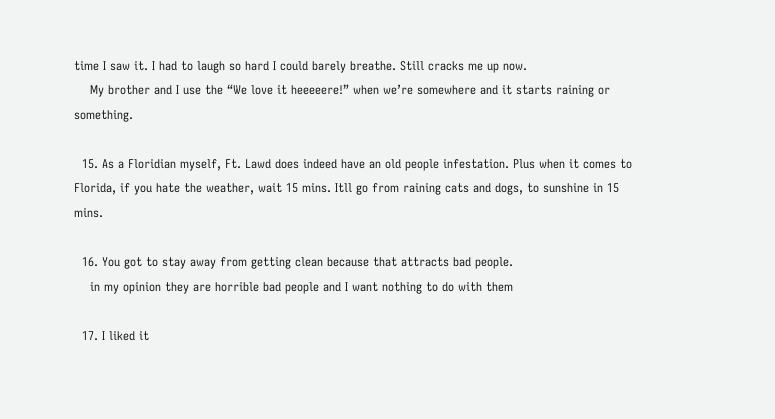time I saw it. I had to laugh so hard I could barely breathe. Still cracks me up now.
    My brother and I use the “We love it heeeeere!” when we’re somewhere and it starts raining or something.

  15. As a Floridian myself, Ft. Lawd does indeed have an old people infestation. Plus when it comes to Florida, if you hate the weather, wait 15 mins. Itll go from raining cats and dogs, to sunshine in 15 mins.

  16. You got to stay away from getting clean because that attracts bad people.
    in my opinion they are horrible bad people and I want nothing to do with them

  17. I liked it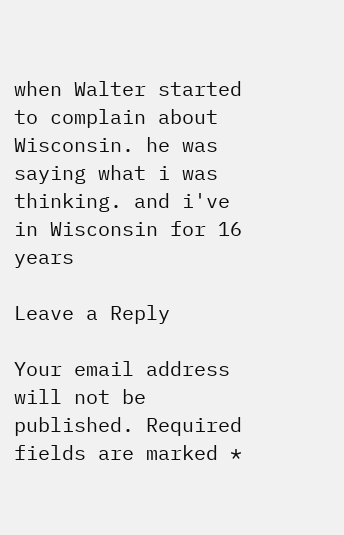when Walter started to complain about Wisconsin. he was saying what i was thinking. and i've in Wisconsin for 16 years

Leave a Reply

Your email address will not be published. Required fields are marked *